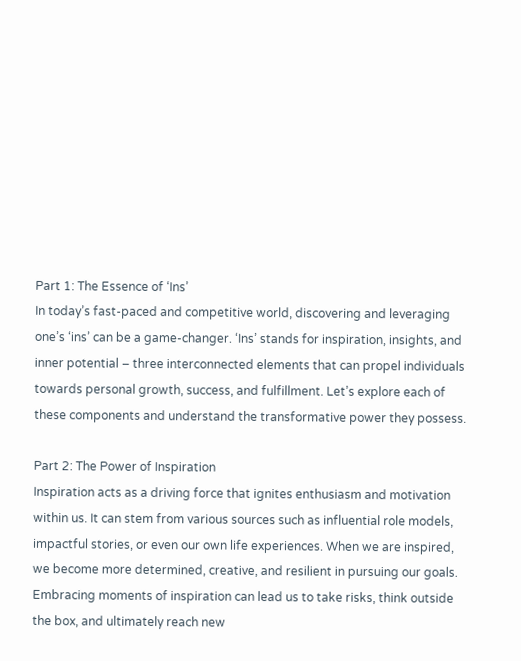Part 1: The Essence of ‘Ins’
In today’s fast-paced and competitive world, discovering and leveraging one’s ‘ins’ can be a game-changer. ‘Ins’ stands for inspiration, insights, and inner potential – three interconnected elements that can propel individuals towards personal growth, success, and fulfillment. Let’s explore each of these components and understand the transformative power they possess.

Part 2: The Power of Inspiration
Inspiration acts as a driving force that ignites enthusiasm and motivation within us. It can stem from various sources such as influential role models, impactful stories, or even our own life experiences. When we are inspired, we become more determined, creative, and resilient in pursuing our goals. Embracing moments of inspiration can lead us to take risks, think outside the box, and ultimately reach new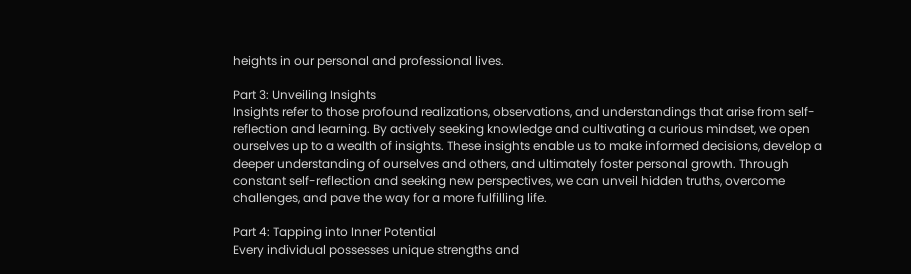heights in our personal and professional lives.

Part 3: Unveiling Insights
Insights refer to those profound realizations, observations, and understandings that arise from self-reflection and learning. By actively seeking knowledge and cultivating a curious mindset, we open ourselves up to a wealth of insights. These insights enable us to make informed decisions, develop a deeper understanding of ourselves and others, and ultimately foster personal growth. Through constant self-reflection and seeking new perspectives, we can unveil hidden truths, overcome challenges, and pave the way for a more fulfilling life.

Part 4: Tapping into Inner Potential
Every individual possesses unique strengths and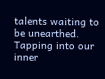talents waiting to be unearthed. Tapping into our inner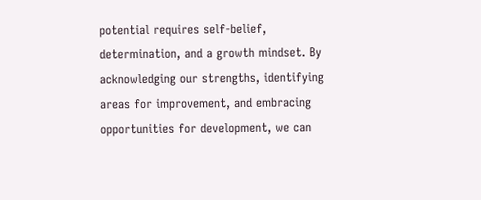potential requires self-belief, determination, and a growth mindset. By acknowledging our strengths, identifying areas for improvement, and embracing opportunities for development, we can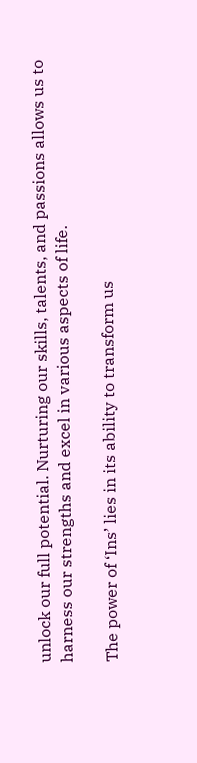unlock our full potential. Nurturing our skills, talents, and passions allows us to harness our strengths and excel in various aspects of life.

The power of ‘Ins’ lies in its ability to transform us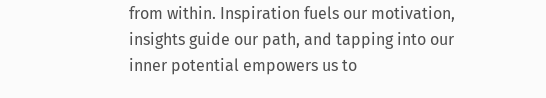from within. Inspiration fuels our motivation, insights guide our path, and tapping into our inner potential empowers us to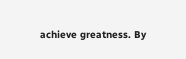achieve greatness. By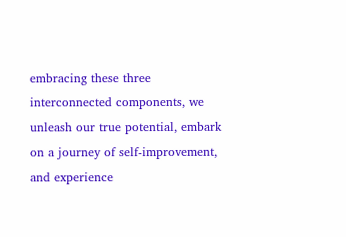embracing these three interconnected components, we unleash our true potential, embark on a journey of self-improvement, and experience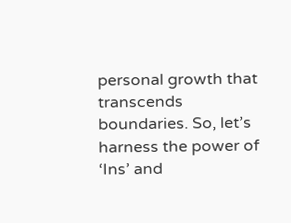personal growth that transcends boundaries. So, let’s harness the power of ‘Ins’ and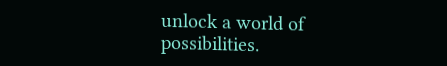unlock a world of possibilities.